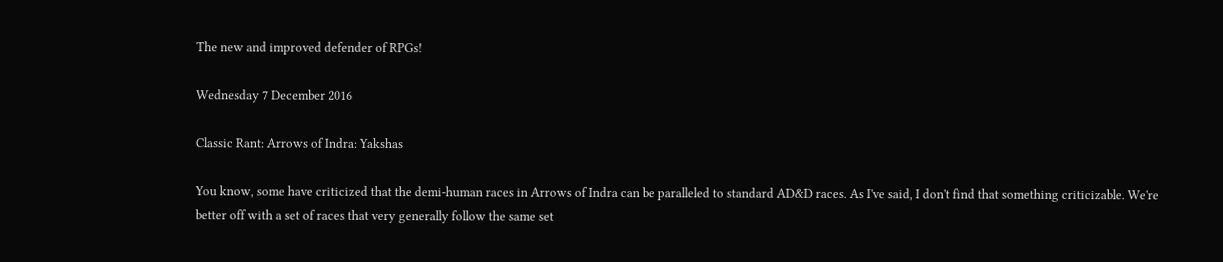The new and improved defender of RPGs!

Wednesday 7 December 2016

Classic Rant: Arrows of Indra: Yakshas

You know, some have criticized that the demi-human races in Arrows of Indra can be paralleled to standard AD&D races. As I've said, I don't find that something criticizable. We're better off with a set of races that very generally follow the same set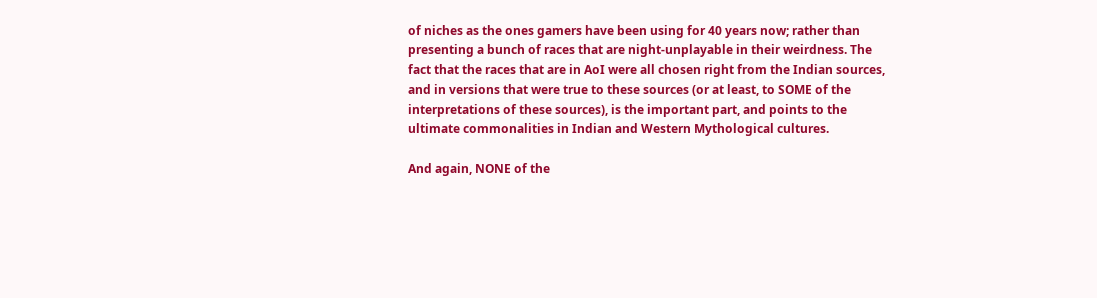of niches as the ones gamers have been using for 40 years now; rather than presenting a bunch of races that are night-unplayable in their weirdness. The fact that the races that are in AoI were all chosen right from the Indian sources, and in versions that were true to these sources (or at least, to SOME of the interpretations of these sources), is the important part, and points to the ultimate commonalities in Indian and Western Mythological cultures.

And again, NONE of the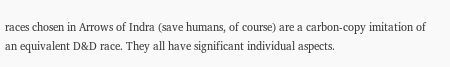races chosen in Arrows of Indra (save humans, of course) are a carbon-copy imitation of an equivalent D&D race. They all have significant individual aspects.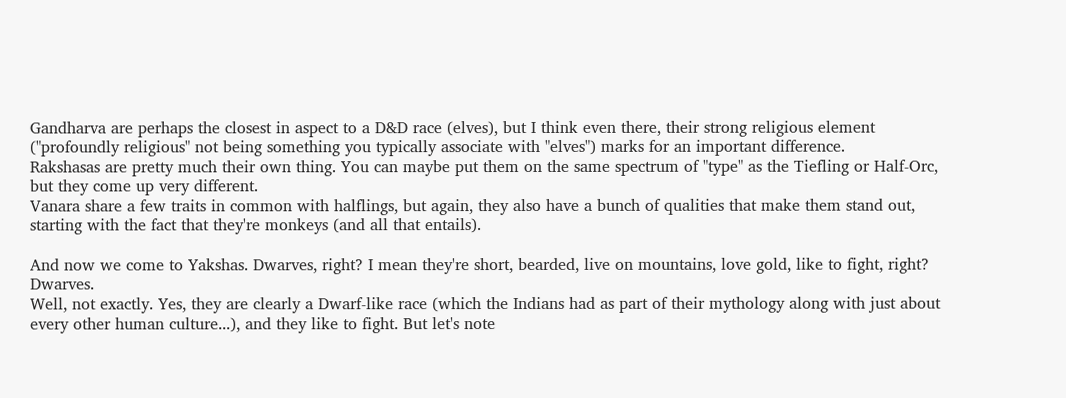Gandharva are perhaps the closest in aspect to a D&D race (elves), but I think even there, their strong religious element ("profoundly religious" not being something you typically associate with "elves") marks for an important difference.
Rakshasas are pretty much their own thing. You can maybe put them on the same spectrum of "type" as the Tiefling or Half-Orc, but they come up very different.
Vanara share a few traits in common with halflings, but again, they also have a bunch of qualities that make them stand out, starting with the fact that they're monkeys (and all that entails).

And now we come to Yakshas. Dwarves, right? I mean they're short, bearded, live on mountains, love gold, like to fight, right? Dwarves.
Well, not exactly. Yes, they are clearly a Dwarf-like race (which the Indians had as part of their mythology along with just about every other human culture...), and they like to fight. But let's note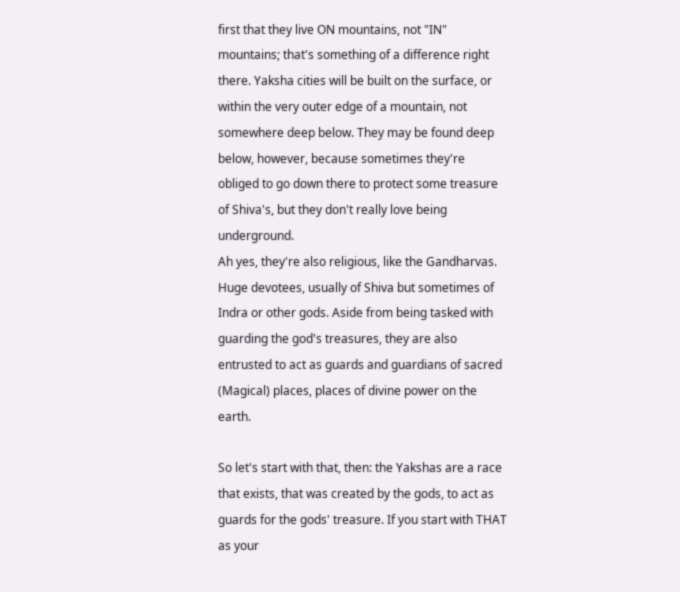first that they live ON mountains, not "IN" mountains; that's something of a difference right there. Yaksha cities will be built on the surface, or within the very outer edge of a mountain, not somewhere deep below. They may be found deep below, however, because sometimes they're obliged to go down there to protect some treasure of Shiva's, but they don't really love being underground.
Ah yes, they're also religious, like the Gandharvas. Huge devotees, usually of Shiva but sometimes of Indra or other gods. Aside from being tasked with guarding the god's treasures, they are also entrusted to act as guards and guardians of sacred (Magical) places, places of divine power on the earth.

So let's start with that, then: the Yakshas are a race that exists, that was created by the gods, to act as guards for the gods' treasure. If you start with THAT as your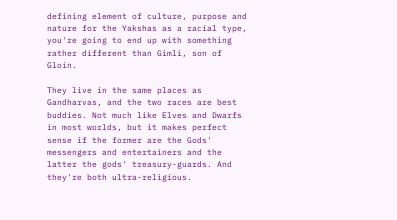defining element of culture, purpose and nature for the Yakshas as a racial type, you're going to end up with something rather different than Gimli, son of Gloin.

They live in the same places as Gandharvas, and the two races are best buddies. Not much like Elves and Dwarfs in most worlds, but it makes perfect sense if the former are the Gods' messengers and entertainers and the latter the gods' treasury-guards. And they're both ultra-religious.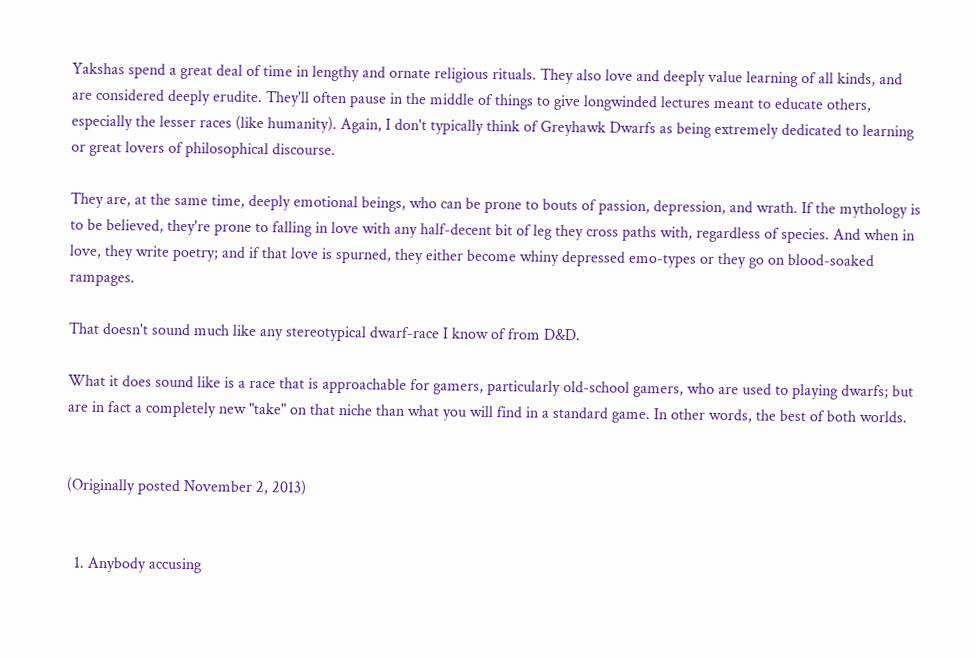Yakshas spend a great deal of time in lengthy and ornate religious rituals. They also love and deeply value learning of all kinds, and are considered deeply erudite. They'll often pause in the middle of things to give longwinded lectures meant to educate others, especially the lesser races (like humanity). Again, I don't typically think of Greyhawk Dwarfs as being extremely dedicated to learning or great lovers of philosophical discourse.

They are, at the same time, deeply emotional beings, who can be prone to bouts of passion, depression, and wrath. If the mythology is to be believed, they're prone to falling in love with any half-decent bit of leg they cross paths with, regardless of species. And when in love, they write poetry; and if that love is spurned, they either become whiny depressed emo-types or they go on blood-soaked rampages.

That doesn't sound much like any stereotypical dwarf-race I know of from D&D.

What it does sound like is a race that is approachable for gamers, particularly old-school gamers, who are used to playing dwarfs; but are in fact a completely new "take" on that niche than what you will find in a standard game. In other words, the best of both worlds.


(Originally posted November 2, 2013)


  1. Anybody accusing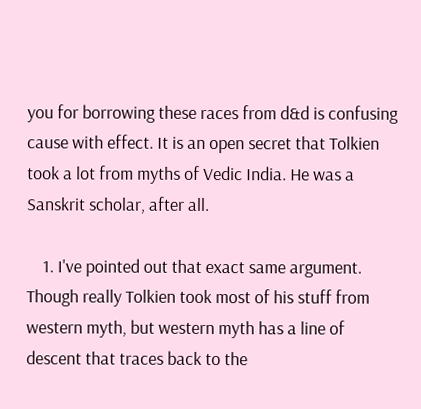you for borrowing these races from d&d is confusing cause with effect. It is an open secret that Tolkien took a lot from myths of Vedic India. He was a Sanskrit scholar, after all.

    1. I've pointed out that exact same argument. Though really Tolkien took most of his stuff from western myth, but western myth has a line of descent that traces back to the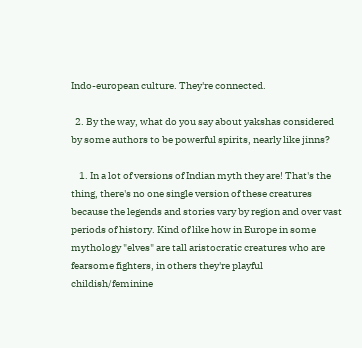Indo-european culture. They're connected.

  2. By the way, what do you say about yakshas considered by some authors to be powerful spirits, nearly like jinns?

    1. In a lot of versions of Indian myth they are! That's the thing, there's no one single version of these creatures because the legends and stories vary by region and over vast periods of history. Kind of like how in Europe in some mythology "elves" are tall aristocratic creatures who are fearsome fighters, in others they're playful childish/feminine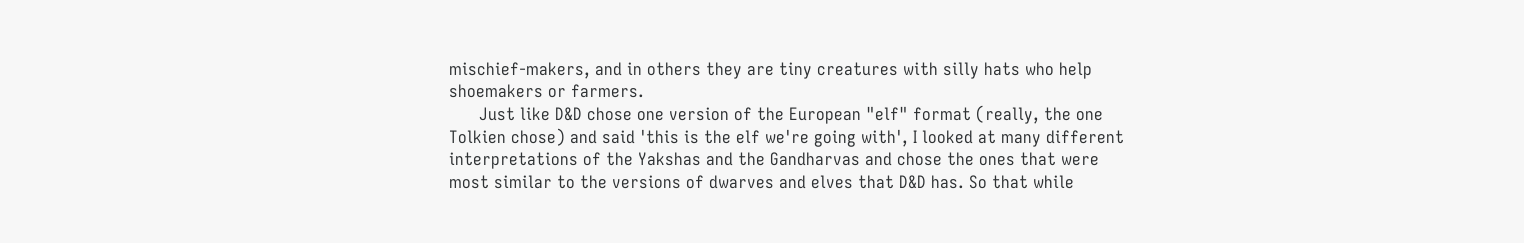mischief-makers, and in others they are tiny creatures with silly hats who help shoemakers or farmers.
      Just like D&D chose one version of the European "elf" format (really, the one Tolkien chose) and said 'this is the elf we're going with', I looked at many different interpretations of the Yakshas and the Gandharvas and chose the ones that were most similar to the versions of dwarves and elves that D&D has. So that while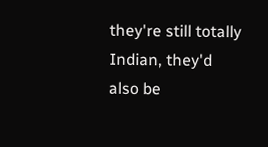they're still totally Indian, they'd also be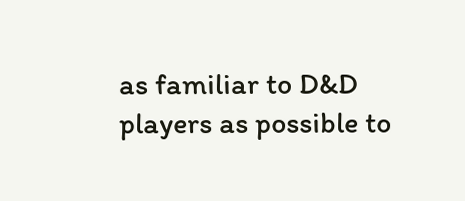as familiar to D&D players as possible to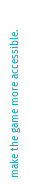make the game more accessible.